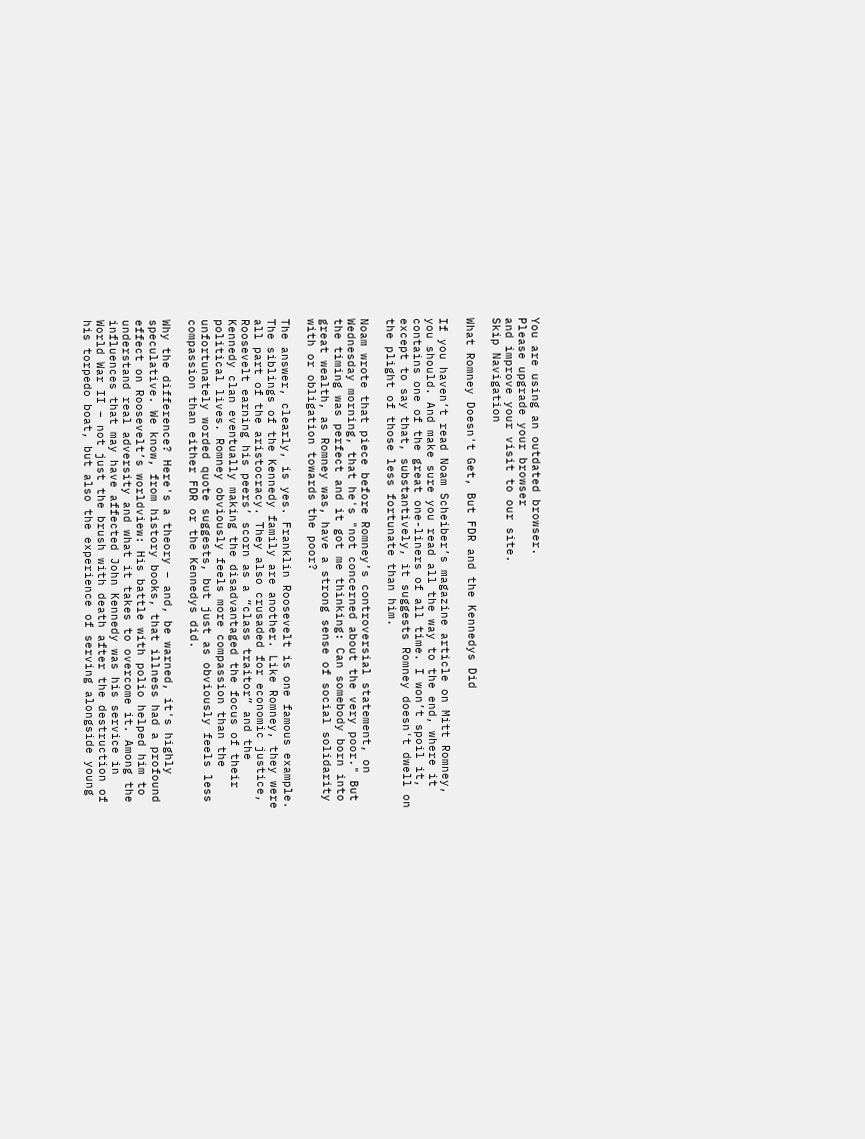You are using an outdated browser.
Please upgrade your browser
and improve your visit to our site.
Skip Navigation

What Romney Doesn't Get, But FDR and the Kennedys Did

If you haven’t read Noam Scheiber’s magazine article on Mitt Romney, you should. And make sure you read all the way to the end, where it contains one of the great one-liners of all time. I won’t spoil it, except to say that, substantively, it suggests Romney doesn't dwell on the plight of those less fortunate than him.

Noam wrote that piece before Romney’s controversial statement, on Wednesday morning, that he's "not concerned about the very poor." But the timing was perfect and it got me thinking: Can somebody born into great wealth, as Romney was, have a strong sense of social solidarity with or obligation towards the poor?

The answer, clearly, is yes. Franklin Roosevelt is one famous example. The siblings of the Kennedy family are another. Like Romney, they were all part of the aristocracy. They also crusaded for economic justice, Roosevelt earning his peers’ scorn as a “class traitor” and the Kennedy clan eventually making the disadvantaged the focus of their political lives. Romney obviously feels more compassion than the unfortunately worded quote suggests, but just as obviously feels less compassion than either FDR or the Kennedys did.

Why the difference? Here's a theory – and, be warned, it's highly speculative. We know, from history books, that illness had a profound effect on Roosevelt’s worldview: His battle with polio helped him to understand real adversity and what it takes to overcome it. Among the influences that may have affected John Kennedy was his service in World War II – not just the brush with death after the destruction of his torpedo boat, but also the experience of serving alongside young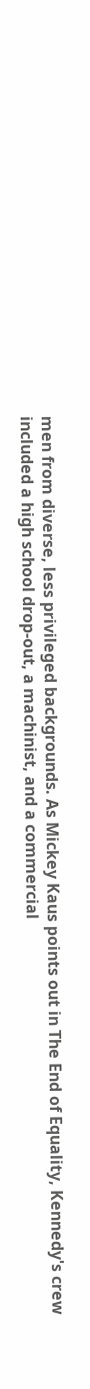men from diverse, less privileged backgrounds. As Mickey Kaus points out in The End of Equality, Kennedy's crew included a high school drop-out, a machinist, and a commercial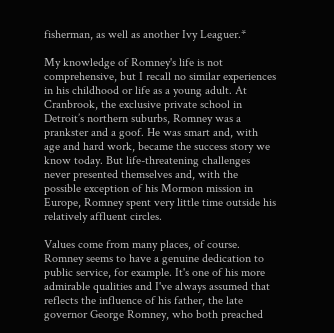fisherman, as well as another Ivy Leaguer.*

My knowledge of Romney's life is not comprehensive, but I recall no similar experiences in his childhood or life as a young adult. At Cranbrook, the exclusive private school in Detroit’s northern suburbs, Romney was a prankster and a goof. He was smart and, with age and hard work, became the success story we know today. But life-threatening challenges never presented themselves and, with the possible exception of his Mormon mission in Europe, Romney spent very little time outside his relatively affluent circles.

Values come from many places, of course. Romney seems to have a genuine dedication to public service, for example. It's one of his more admirable qualities and I've always assumed that reflects the influence of his father, the late governor George Romney, who both preached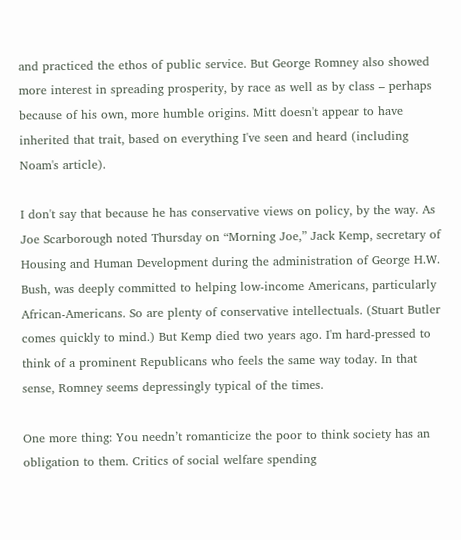and practiced the ethos of public service. But George Romney also showed more interest in spreading prosperity, by race as well as by class – perhaps because of his own, more humble origins. Mitt doesn't appear to have inherited that trait, based on everything I've seen and heard (including Noam's article).

I don't say that because he has conservative views on policy, by the way. As Joe Scarborough noted Thursday on “Morning Joe,” Jack Kemp, secretary of Housing and Human Development during the administration of George H.W. Bush, was deeply committed to helping low-income Americans, particularly African-Americans. So are plenty of conservative intellectuals. (Stuart Butler comes quickly to mind.) But Kemp died two years ago. I'm hard-pressed to think of a prominent Republicans who feels the same way today. In that sense, Romney seems depressingly typical of the times.

One more thing: You needn’t romanticize the poor to think society has an obligation to them. Critics of social welfare spending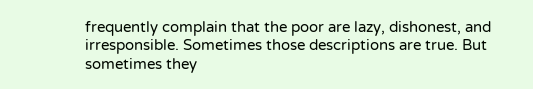frequently complain that the poor are lazy, dishonest, and irresponsible. Sometimes those descriptions are true. But sometimes they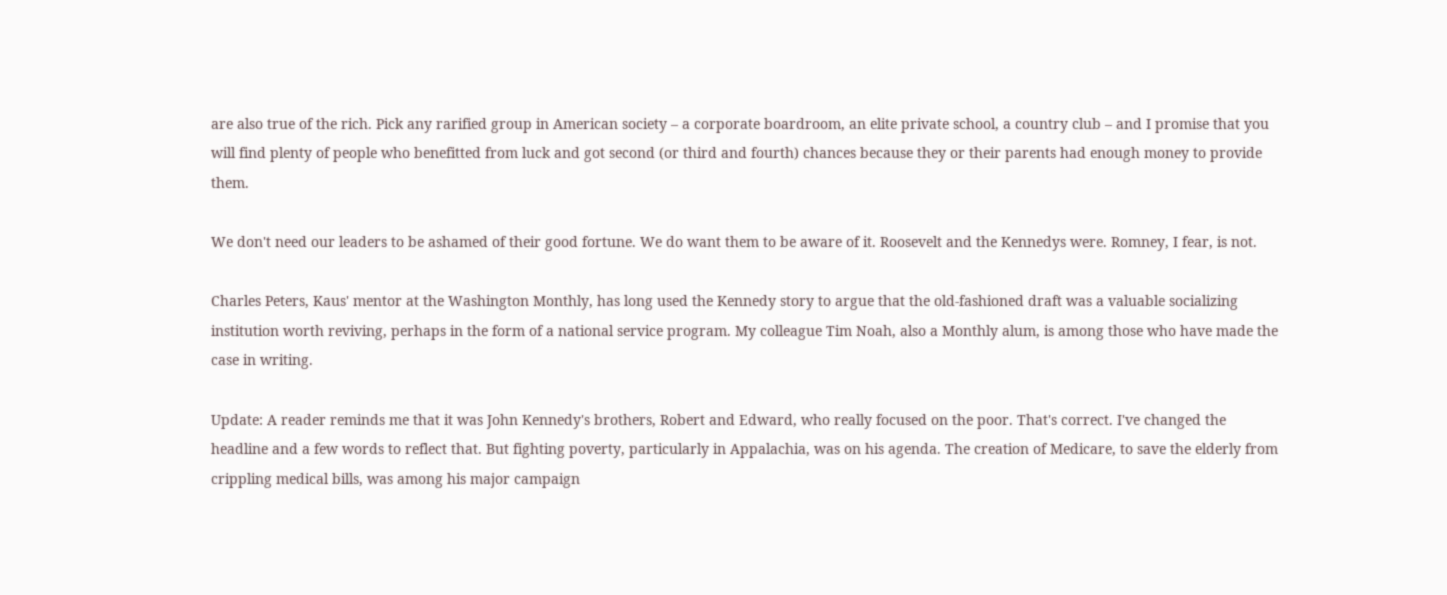are also true of the rich. Pick any rarified group in American society – a corporate boardroom, an elite private school, a country club – and I promise that you will find plenty of people who benefitted from luck and got second (or third and fourth) chances because they or their parents had enough money to provide them.

We don't need our leaders to be ashamed of their good fortune. We do want them to be aware of it. Roosevelt and the Kennedys were. Romney, I fear, is not.

Charles Peters, Kaus' mentor at the Washington Monthly, has long used the Kennedy story to argue that the old-fashioned draft was a valuable socializing institution worth reviving, perhaps in the form of a national service program. My colleague Tim Noah, also a Monthly alum, is among those who have made the case in writing.

Update: A reader reminds me that it was John Kennedy's brothers, Robert and Edward, who really focused on the poor. That's correct. I've changed the headline and a few words to reflect that. But fighting poverty, particularly in Appalachia, was on his agenda. The creation of Medicare, to save the elderly from crippling medical bills, was among his major campaign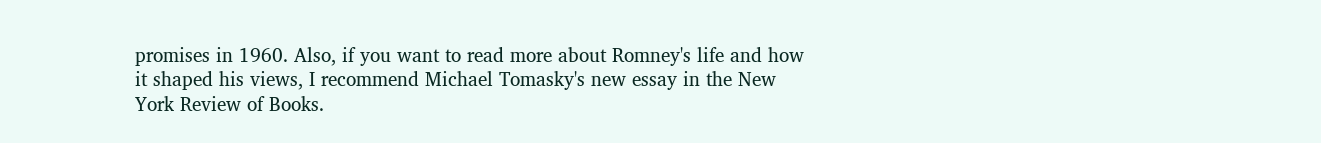promises in 1960. Also, if you want to read more about Romney's life and how it shaped his views, I recommend Michael Tomasky's new essay in the New York Review of Books.